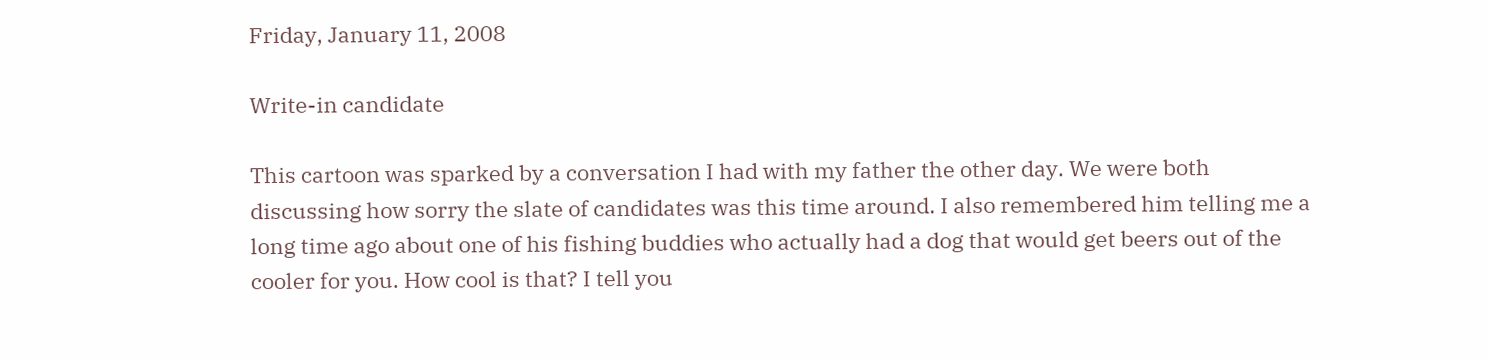Friday, January 11, 2008

Write-in candidate

This cartoon was sparked by a conversation I had with my father the other day. We were both discussing how sorry the slate of candidates was this time around. I also remembered him telling me a long time ago about one of his fishing buddies who actually had a dog that would get beers out of the cooler for you. How cool is that? I tell you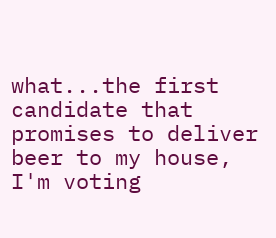what...the first candidate that promises to deliver beer to my house, I'm voting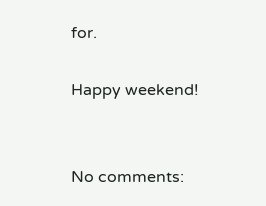for.

Happy weekend!


No comments: